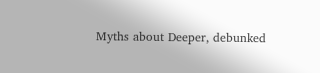Myths about Deeper, debunked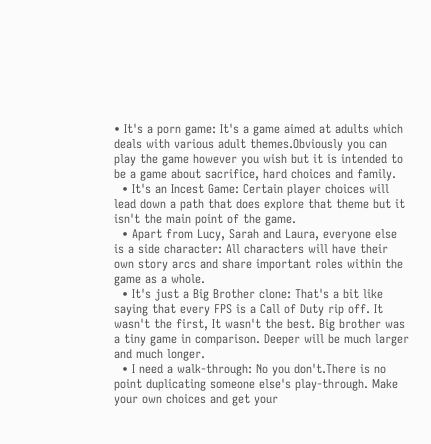• It's a porn game: It's a game aimed at adults which deals with various adult themes.Obviously you can play the game however you wish but it is intended to be a game about sacrifice, hard choices and family.
  • It's an Incest Game: Certain player choices will lead down a path that does explore that theme but it isn't the main point of the game.
  • Apart from Lucy, Sarah and Laura, everyone else is a side character: All characters will have their own story arcs and share important roles within the game as a whole.
  • It's just a Big Brother clone: That's a bit like saying that every FPS is a Call of Duty rip off. It wasn't the first, It wasn't the best. Big brother was a tiny game in comparison. Deeper will be much larger and much longer.
  • I need a walk-through: No you don't.There is no point duplicating someone else's play-through. Make your own choices and get your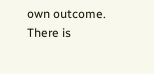own outcome. There is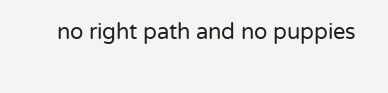no right path and no puppies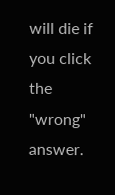will die if you click the "wrong" answer.